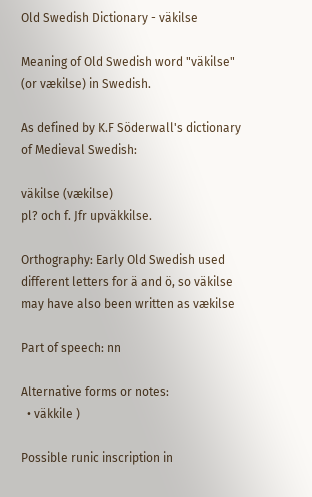Old Swedish Dictionary - väkilse

Meaning of Old Swedish word "väkilse" (or vækilse) in Swedish.

As defined by K.F Söderwall's dictionary of Medieval Swedish:

väkilse (vækilse)
pl? och f. Jfr upväkkilse.

Orthography: Early Old Swedish used different letters for ä and ö, so väkilse may have also been written as vækilse

Part of speech: nn

Alternative forms or notes:
  • väkkile )

Possible runic inscription in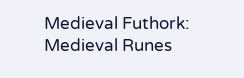Medieval Futhork:
Medieval Runes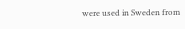were used in Sweden from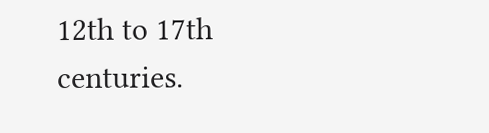12th to 17th centuries.